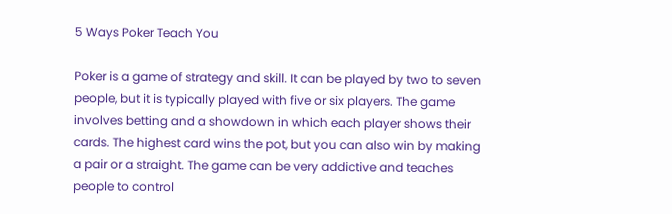5 Ways Poker Teach You

Poker is a game of strategy and skill. It can be played by two to seven people, but it is typically played with five or six players. The game involves betting and a showdown in which each player shows their cards. The highest card wins the pot, but you can also win by making a pair or a straight. The game can be very addictive and teaches people to control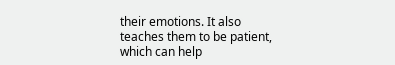their emotions. It also teaches them to be patient, which can help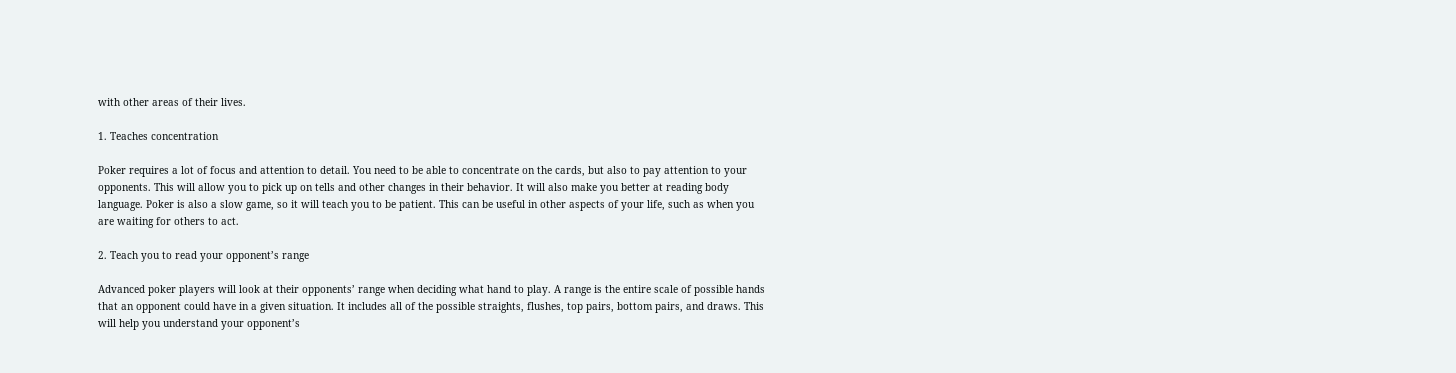with other areas of their lives.

1. Teaches concentration

Poker requires a lot of focus and attention to detail. You need to be able to concentrate on the cards, but also to pay attention to your opponents. This will allow you to pick up on tells and other changes in their behavior. It will also make you better at reading body language. Poker is also a slow game, so it will teach you to be patient. This can be useful in other aspects of your life, such as when you are waiting for others to act.

2. Teach you to read your opponent’s range

Advanced poker players will look at their opponents’ range when deciding what hand to play. A range is the entire scale of possible hands that an opponent could have in a given situation. It includes all of the possible straights, flushes, top pairs, bottom pairs, and draws. This will help you understand your opponent’s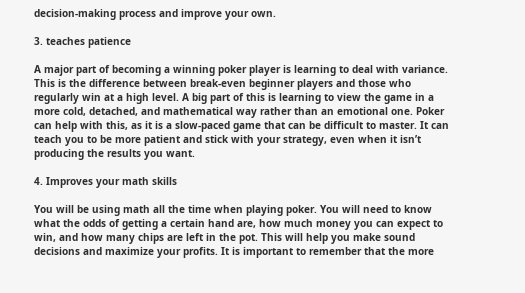decision-making process and improve your own.

3. teaches patience

A major part of becoming a winning poker player is learning to deal with variance. This is the difference between break-even beginner players and those who regularly win at a high level. A big part of this is learning to view the game in a more cold, detached, and mathematical way rather than an emotional one. Poker can help with this, as it is a slow-paced game that can be difficult to master. It can teach you to be more patient and stick with your strategy, even when it isn’t producing the results you want.

4. Improves your math skills

You will be using math all the time when playing poker. You will need to know what the odds of getting a certain hand are, how much money you can expect to win, and how many chips are left in the pot. This will help you make sound decisions and maximize your profits. It is important to remember that the more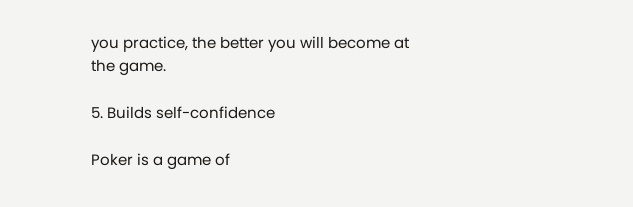you practice, the better you will become at the game.

5. Builds self-confidence

Poker is a game of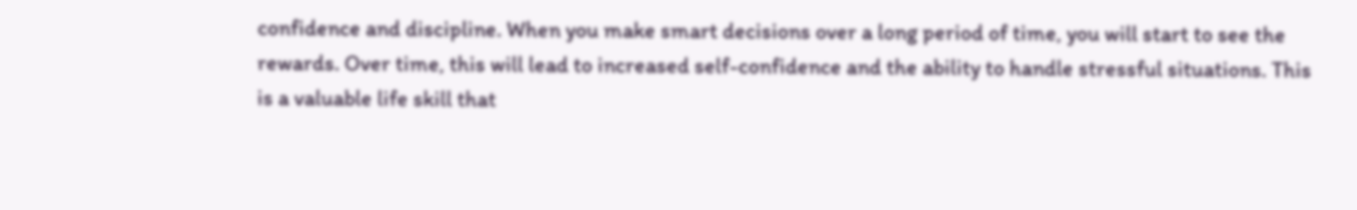confidence and discipline. When you make smart decisions over a long period of time, you will start to see the rewards. Over time, this will lead to increased self-confidence and the ability to handle stressful situations. This is a valuable life skill that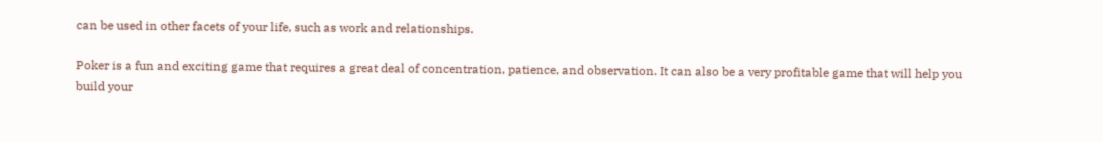can be used in other facets of your life, such as work and relationships.

Poker is a fun and exciting game that requires a great deal of concentration, patience, and observation. It can also be a very profitable game that will help you build your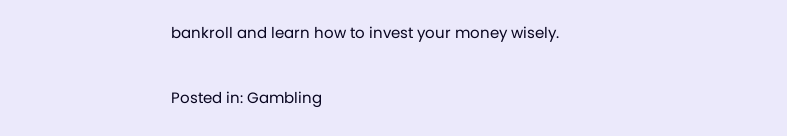bankroll and learn how to invest your money wisely.

Posted in: Gambling